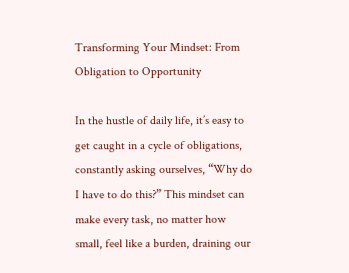Transforming Your Mindset: From Obligation to Opportunity

In the hustle of daily life, it’s easy to get caught in a cycle of obligations, constantly asking ourselves, “Why do I have to do this?” This mindset can make every task, no matter how small, feel like a burden, draining our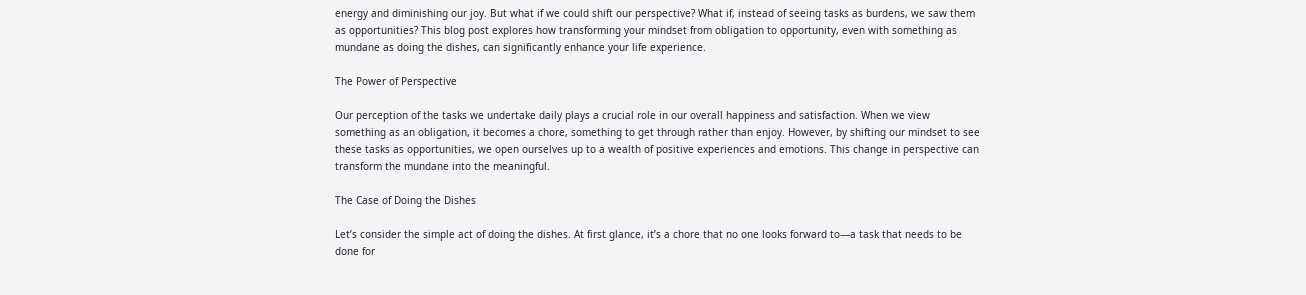energy and diminishing our joy. But what if we could shift our perspective? What if, instead of seeing tasks as burdens, we saw them as opportunities? This blog post explores how transforming your mindset from obligation to opportunity, even with something as mundane as doing the dishes, can significantly enhance your life experience.

The Power of Perspective

Our perception of the tasks we undertake daily plays a crucial role in our overall happiness and satisfaction. When we view something as an obligation, it becomes a chore, something to get through rather than enjoy. However, by shifting our mindset to see these tasks as opportunities, we open ourselves up to a wealth of positive experiences and emotions. This change in perspective can transform the mundane into the meaningful.

The Case of Doing the Dishes

Let’s consider the simple act of doing the dishes. At first glance, it’s a chore that no one looks forward to—a task that needs to be done for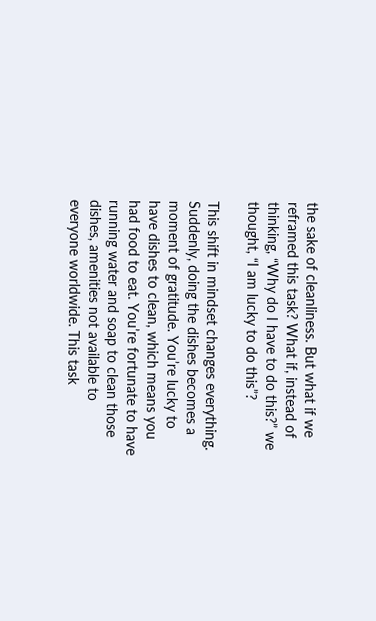the sake of cleanliness. But what if we reframed this task? What if, instead of thinking, “Why do I have to do this?” we thought, “I am lucky to do this”?

This shift in mindset changes everything. Suddenly, doing the dishes becomes a moment of gratitude. You’re lucky to have dishes to clean, which means you had food to eat. You’re fortunate to have running water and soap to clean those dishes, amenities not available to everyone worldwide. This task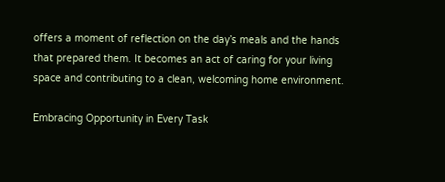offers a moment of reflection on the day’s meals and the hands that prepared them. It becomes an act of caring for your living space and contributing to a clean, welcoming home environment.

Embracing Opportunity in Every Task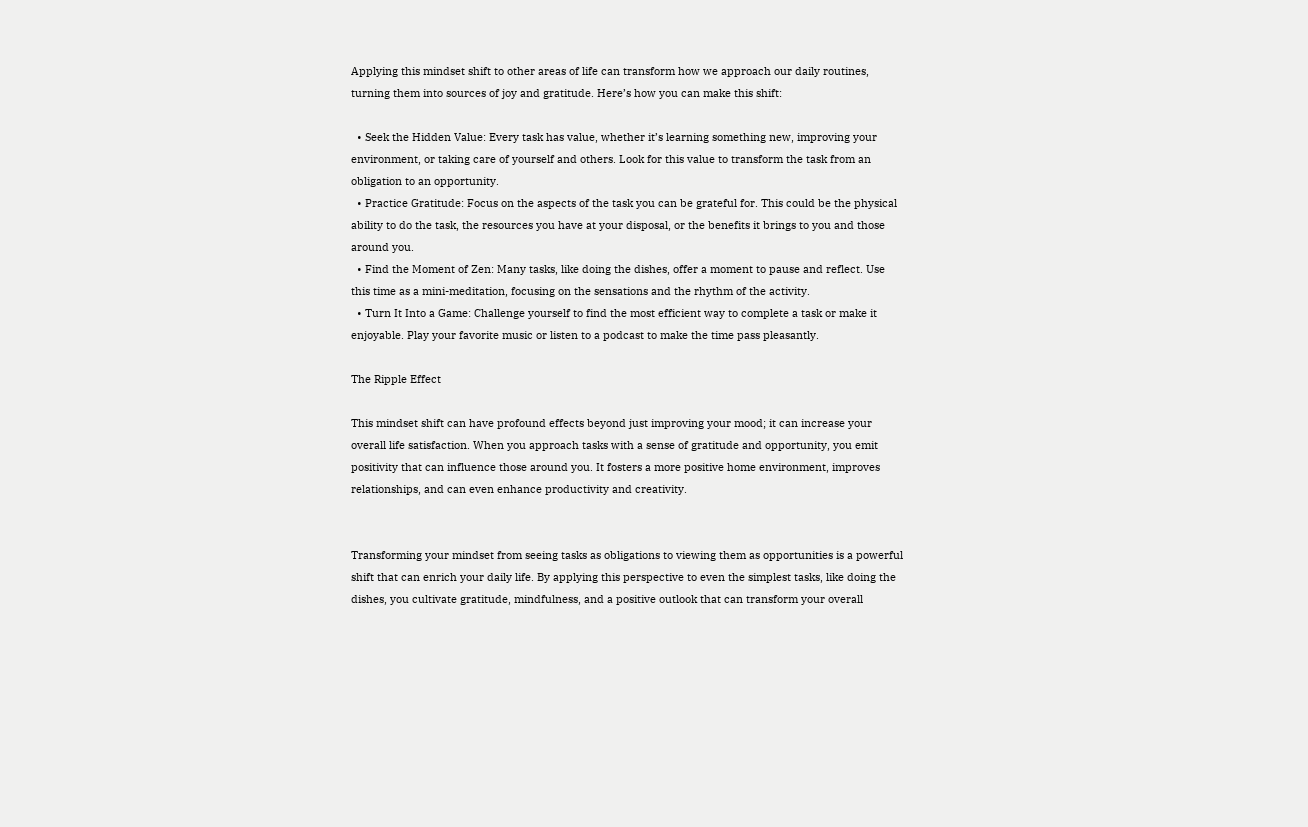Applying this mindset shift to other areas of life can transform how we approach our daily routines, turning them into sources of joy and gratitude. Here’s how you can make this shift:

  • Seek the Hidden Value: Every task has value, whether it’s learning something new, improving your environment, or taking care of yourself and others. Look for this value to transform the task from an obligation to an opportunity.
  • Practice Gratitude: Focus on the aspects of the task you can be grateful for. This could be the physical ability to do the task, the resources you have at your disposal, or the benefits it brings to you and those around you.
  • Find the Moment of Zen: Many tasks, like doing the dishes, offer a moment to pause and reflect. Use this time as a mini-meditation, focusing on the sensations and the rhythm of the activity.
  • Turn It Into a Game: Challenge yourself to find the most efficient way to complete a task or make it enjoyable. Play your favorite music or listen to a podcast to make the time pass pleasantly.

The Ripple Effect

This mindset shift can have profound effects beyond just improving your mood; it can increase your overall life satisfaction. When you approach tasks with a sense of gratitude and opportunity, you emit positivity that can influence those around you. It fosters a more positive home environment, improves relationships, and can even enhance productivity and creativity.


Transforming your mindset from seeing tasks as obligations to viewing them as opportunities is a powerful shift that can enrich your daily life. By applying this perspective to even the simplest tasks, like doing the dishes, you cultivate gratitude, mindfulness, and a positive outlook that can transform your overall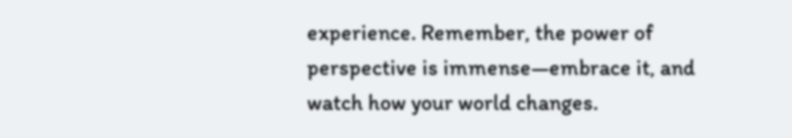experience. Remember, the power of perspective is immense—embrace it, and watch how your world changes.